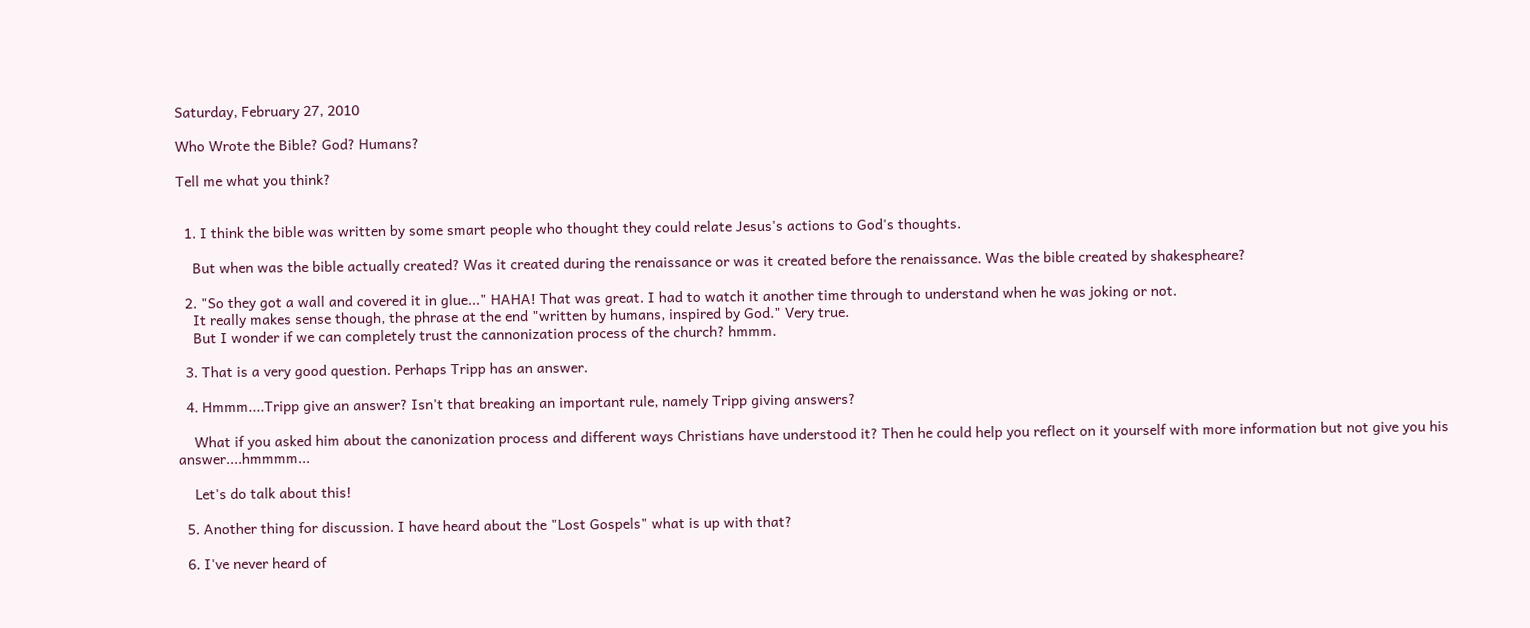Saturday, February 27, 2010

Who Wrote the Bible? God? Humans?

Tell me what you think?


  1. I think the bible was written by some smart people who thought they could relate Jesus's actions to God's thoughts.

    But when was the bible actually created? Was it created during the renaissance or was it created before the renaissance. Was the bible created by shakespheare?

  2. "So they got a wall and covered it in glue..." HAHA! That was great. I had to watch it another time through to understand when he was joking or not.
    It really makes sense though, the phrase at the end "written by humans, inspired by God." Very true.
    But I wonder if we can completely trust the cannonization process of the church? hmmm.

  3. That is a very good question. Perhaps Tripp has an answer.

  4. Hmmm....Tripp give an answer? Isn't that breaking an important rule, namely Tripp giving answers?

    What if you asked him about the canonization process and different ways Christians have understood it? Then he could help you reflect on it yourself with more information but not give you his answer....hmmmm...

    Let's do talk about this!

  5. Another thing for discussion. I have heard about the "Lost Gospels" what is up with that?

  6. I've never heard of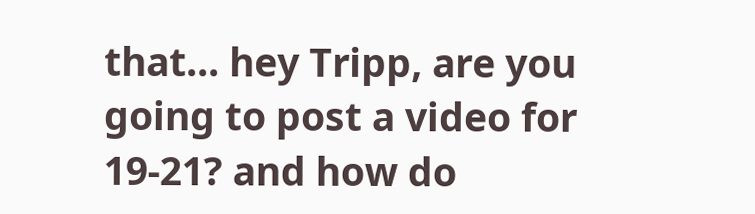that... hey Tripp, are you going to post a video for 19-21? and how do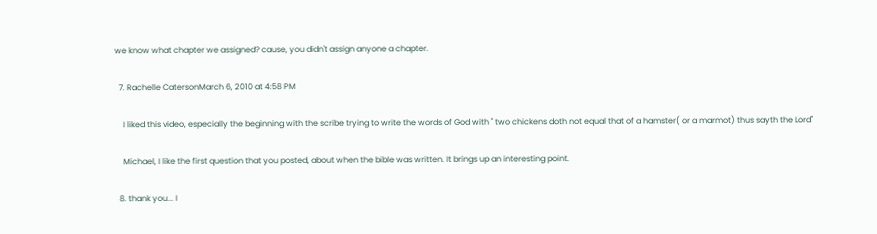we know what chapter we assigned? cause, you didn't assign anyone a chapter.

  7. Rachelle CatersonMarch 6, 2010 at 4:58 PM

    I liked this video, especially the beginning with the scribe trying to write the words of God with " two chickens doth not equal that of a hamster( or a marmot) thus sayth the Lord"

    Michael, I like the first question that you posted, about when the bible was written. It brings up an interesting point.

  8. thank you... I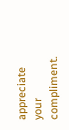appreciate your compliment.